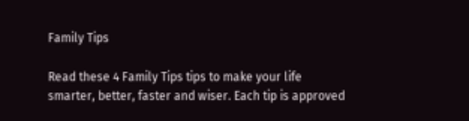Family Tips

Read these 4 Family Tips tips to make your life smarter, better, faster and wiser. Each tip is approved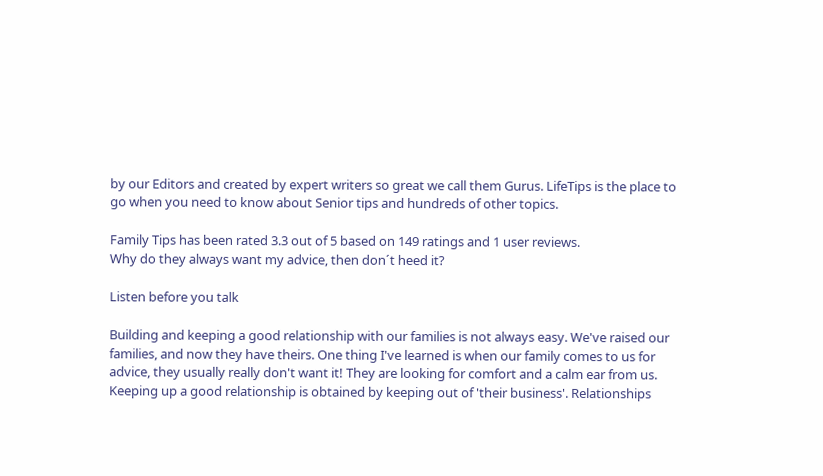by our Editors and created by expert writers so great we call them Gurus. LifeTips is the place to go when you need to know about Senior tips and hundreds of other topics.

Family Tips has been rated 3.3 out of 5 based on 149 ratings and 1 user reviews.
Why do they always want my advice, then don´t heed it?

Listen before you talk

Building and keeping a good relationship with our families is not always easy. We've raised our families, and now they have theirs. One thing I've learned is when our family comes to us for advice, they usually really don't want it! They are looking for comfort and a calm ear from us. Keeping up a good relationship is obtained by keeping out of 'their business'. Relationships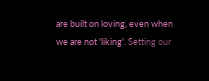are built on loving, even when we are not 'liking'. Setting our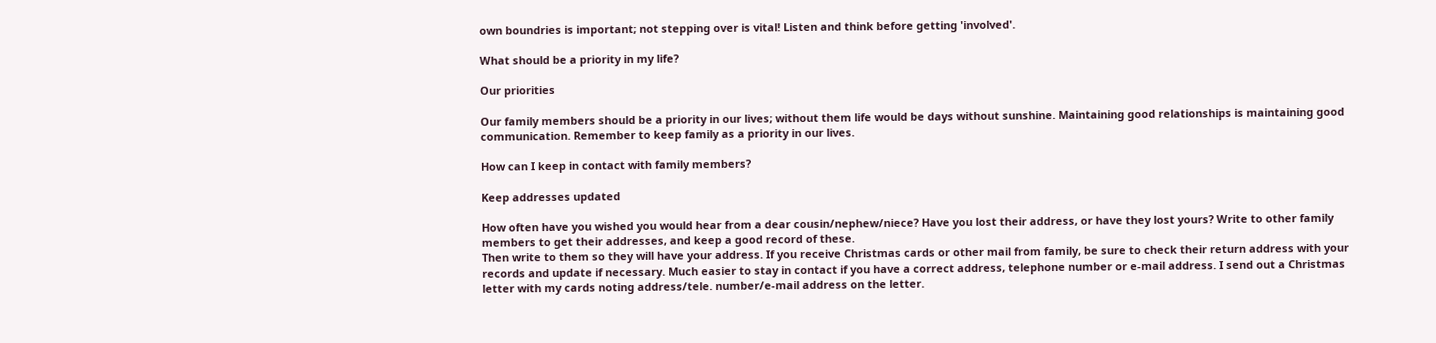own boundries is important; not stepping over is vital! Listen and think before getting 'involved'.

What should be a priority in my life?

Our priorities

Our family members should be a priority in our lives; without them life would be days without sunshine. Maintaining good relationships is maintaining good communication. Remember to keep family as a priority in our lives.

How can I keep in contact with family members?

Keep addresses updated

How often have you wished you would hear from a dear cousin/nephew/niece? Have you lost their address, or have they lost yours? Write to other family members to get their addresses, and keep a good record of these.
Then write to them so they will have your address. If you receive Christmas cards or other mail from family, be sure to check their return address with your records and update if necessary. Much easier to stay in contact if you have a correct address, telephone number or e-mail address. I send out a Christmas letter with my cards noting address/tele. number/e-mail address on the letter.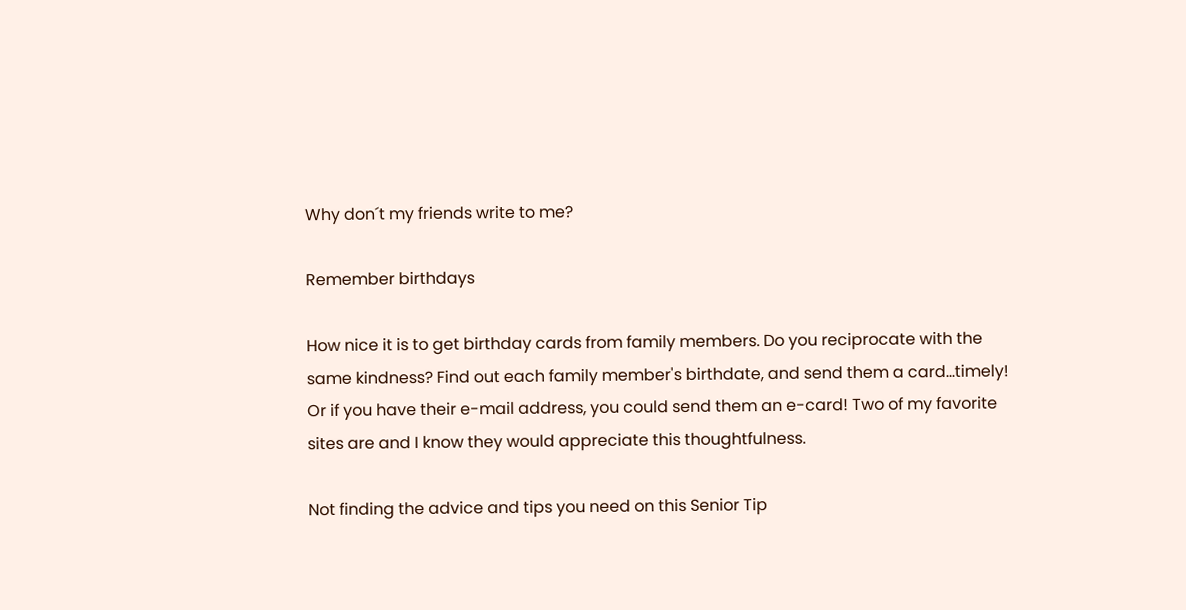Why don´t my friends write to me?

Remember birthdays

How nice it is to get birthday cards from family members. Do you reciprocate with the same kindness? Find out each family member's birthdate, and send them a card...timely! Or if you have their e-mail address, you could send them an e-card! Two of my favorite sites are and I know they would appreciate this thoughtfulness.

Not finding the advice and tips you need on this Senior Tip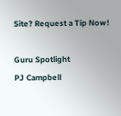Site? Request a Tip Now!

Guru Spotlight
PJ Campbell